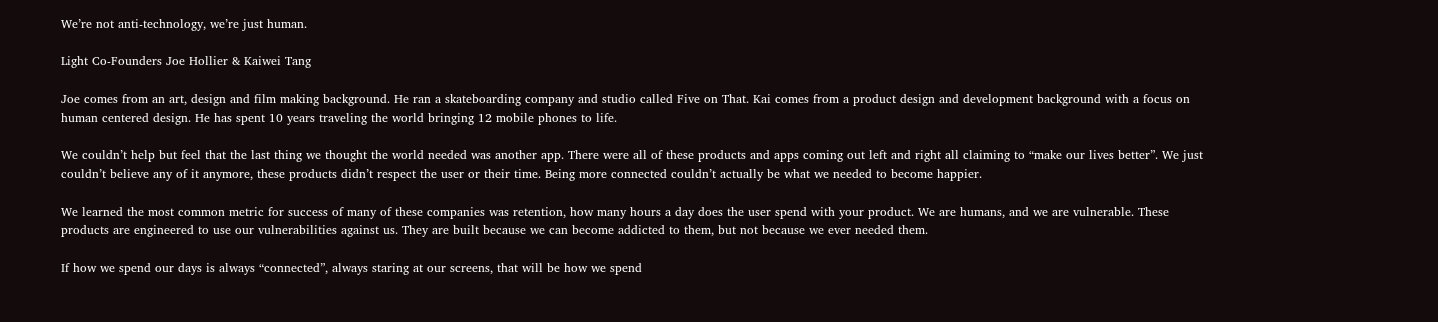We’re not anti-technology, we’re just human.

Light Co-Founders Joe Hollier & Kaiwei Tang

Joe comes from an art, design and film making background. He ran a skateboarding company and studio called Five on That. Kai comes from a product design and development background with a focus on human centered design. He has spent 10 years traveling the world bringing 12 mobile phones to life.

We couldn’t help but feel that the last thing we thought the world needed was another app. There were all of these products and apps coming out left and right all claiming to “make our lives better”. We just couldn’t believe any of it anymore, these products didn’t respect the user or their time. Being more connected couldn’t actually be what we needed to become happier.

We learned the most common metric for success of many of these companies was retention, how many hours a day does the user spend with your product. We are humans, and we are vulnerable. These products are engineered to use our vulnerabilities against us. They are built because we can become addicted to them, but not because we ever needed them.

If how we spend our days is always “connected”, always staring at our screens, that will be how we spend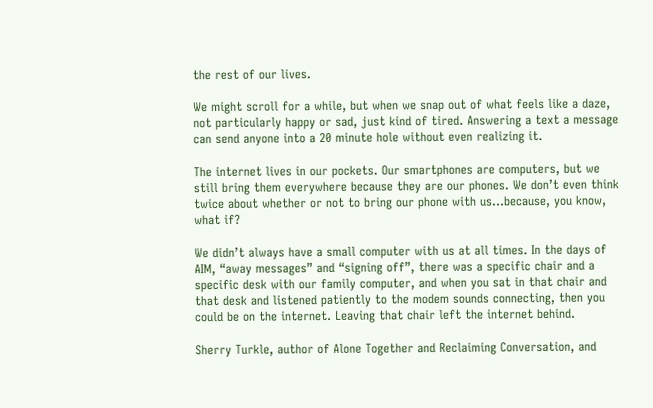the rest of our lives.

We might scroll for a while, but when we snap out of what feels like a daze, not particularly happy or sad, just kind of tired. Answering a text a message can send anyone into a 20 minute hole without even realizing it.

The internet lives in our pockets. Our smartphones are computers, but we still bring them everywhere because they are our phones. We don’t even think twice about whether or not to bring our phone with us…because, you know, what if?

We didn’t always have a small computer with us at all times. In the days of AIM, “away messages” and “signing off”, there was a specific chair and a specific desk with our family computer, and when you sat in that chair and that desk and listened patiently to the modem sounds connecting, then you could be on the internet. Leaving that chair left the internet behind.

Sherry Turkle, author of Alone Together and Reclaiming Conversation, and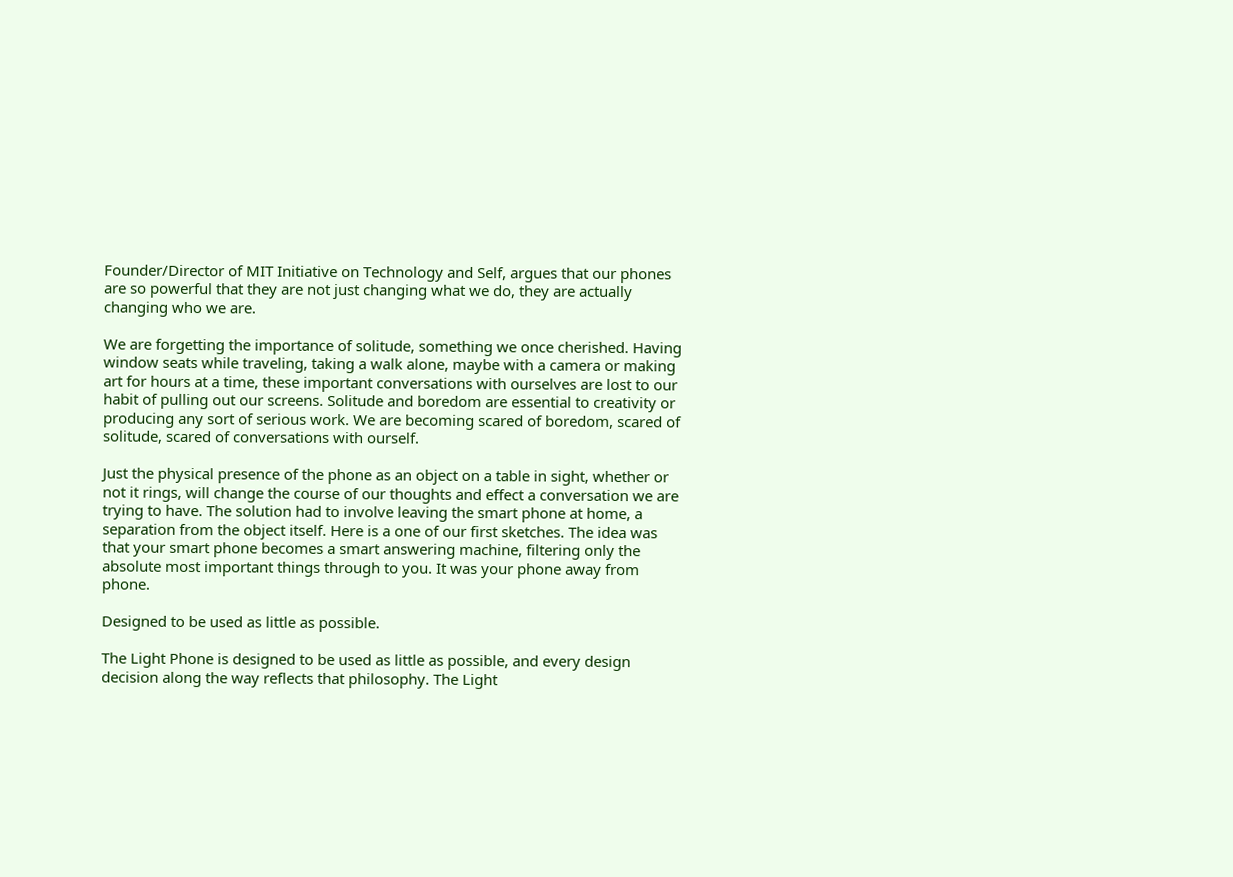Founder/Director of MIT Initiative on Technology and Self, argues that our phones are so powerful that they are not just changing what we do, they are actually changing who we are.

We are forgetting the importance of solitude, something we once cherished. Having window seats while traveling, taking a walk alone, maybe with a camera or making art for hours at a time, these important conversations with ourselves are lost to our habit of pulling out our screens. Solitude and boredom are essential to creativity or producing any sort of serious work. We are becoming scared of boredom, scared of solitude, scared of conversations with ourself.

Just the physical presence of the phone as an object on a table in sight, whether or not it rings, will change the course of our thoughts and effect a conversation we are trying to have. The solution had to involve leaving the smart phone at home, a separation from the object itself. Here is a one of our first sketches. The idea was that your smart phone becomes a smart answering machine, filtering only the absolute most important things through to you. It was your phone away from phone.

Designed to be used as little as possible.

The Light Phone is designed to be used as little as possible, and every design decision along the way reflects that philosophy. The Light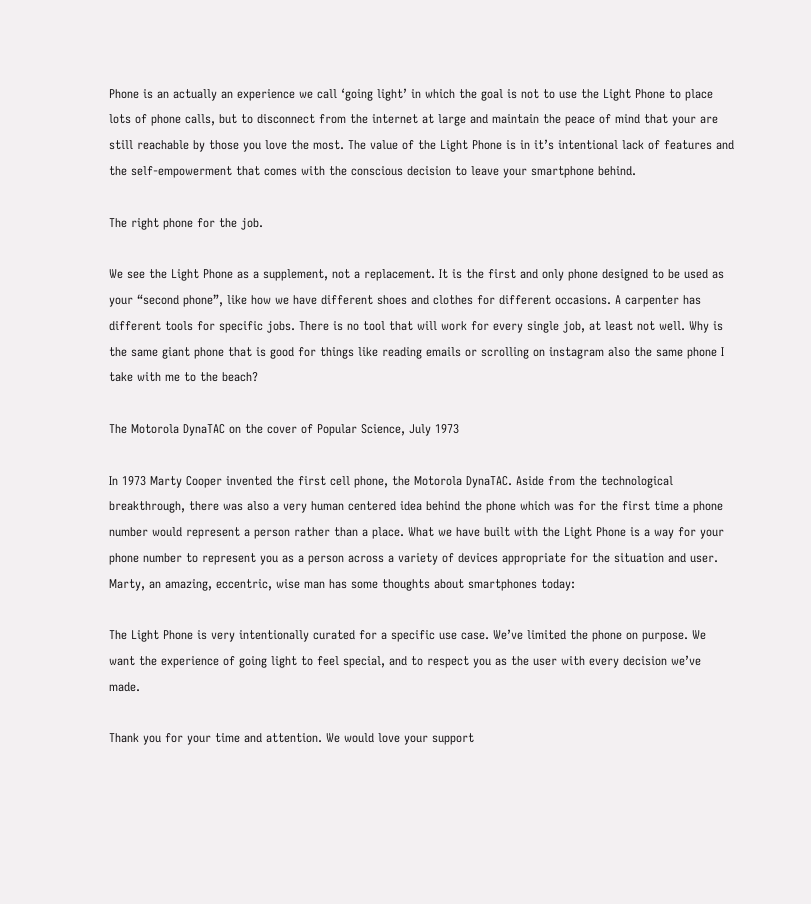Phone is an actually an experience we call ‘going light’ in which the goal is not to use the Light Phone to place lots of phone calls, but to disconnect from the internet at large and maintain the peace of mind that your are still reachable by those you love the most. The value of the Light Phone is in it’s intentional lack of features and the self-empowerment that comes with the conscious decision to leave your smartphone behind.

The right phone for the job.

We see the Light Phone as a supplement, not a replacement. It is the first and only phone designed to be used as your “second phone”, like how we have different shoes and clothes for different occasions. A carpenter has different tools for specific jobs. There is no tool that will work for every single job, at least not well. Why is the same giant phone that is good for things like reading emails or scrolling on instagram also the same phone I take with me to the beach?

The Motorola DynaTAC on the cover of Popular Science, July 1973

In 1973 Marty Cooper invented the first cell phone, the Motorola DynaTAC. Aside from the technological breakthrough, there was also a very human centered idea behind the phone which was for the first time a phone number would represent a person rather than a place. What we have built with the Light Phone is a way for your phone number to represent you as a person across a variety of devices appropriate for the situation and user. Marty, an amazing, eccentric, wise man has some thoughts about smartphones today:

The Light Phone is very intentionally curated for a specific use case. We’ve limited the phone on purpose. We want the experience of going light to feel special, and to respect you as the user with every decision we’ve made.

Thank you for your time and attention. We would love your support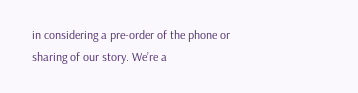in considering a pre-order of the phone or sharing of our story. We’re a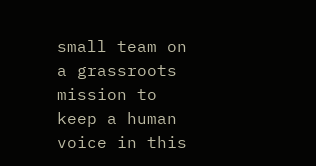small team on a grassroots mission to keep a human voice in this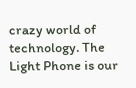crazy world of technology. The Light Phone is our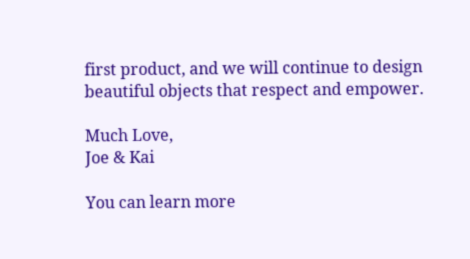first product, and we will continue to design beautiful objects that respect and empower.

Much Love,
Joe & Kai

You can learn more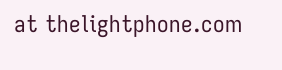at thelightphone.com